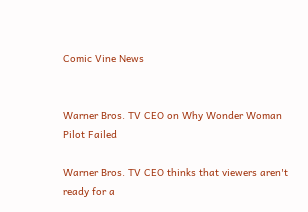Comic Vine News


Warner Bros. TV CEO on Why Wonder Woman Pilot Failed

Warner Bros. TV CEO thinks that viewers aren't ready for a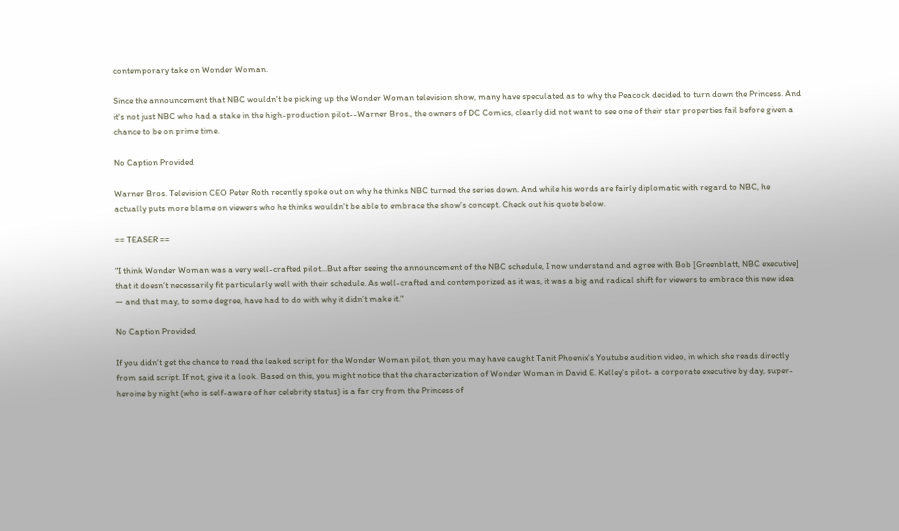contemporary take on Wonder Woman.

Since the announcement that NBC wouldn't be picking up the Wonder Woman television show, many have speculated as to why the Peacock decided to turn down the Princess. And it's not just NBC who had a stake in the high-production pilot--Warner Bros., the owners of DC Comics, clearly did not want to see one of their star properties fail before given a chance to be on prime time.

No Caption Provided

Warner Bros. Television CEO Peter Roth recently spoke out on why he thinks NBC turned the series down. And while his words are fairly diplomatic with regard to NBC, he actually puts more blame on viewers who he thinks wouldn't be able to embrace the show's concept. Check out his quote below.

== TEASER ==

"I think Wonder Woman was a very well-crafted pilot...But after seeing the announcement of the NBC schedule, I now understand and agree with Bob [Greenblatt, NBC executive] that it doesn’t necessarily fit particularly well with their schedule. As well-crafted and contemporized as it was, it was a big and radical shift for viewers to embrace this new idea — and that may, to some degree, have had to do with why it didn’t make it."

No Caption Provided

If you didn't get the chance to read the leaked script for the Wonder Woman pilot, then you may have caught Tanit Phoenix's Youtube audition video, in which she reads directly from said script. If not, give it a look. Based on this, you might notice that the characterization of Wonder Woman in David E. Kelley's pilot- a corporate executive by day, super-heroine by night (who is self-aware of her celebrity status) is a far cry from the Princess of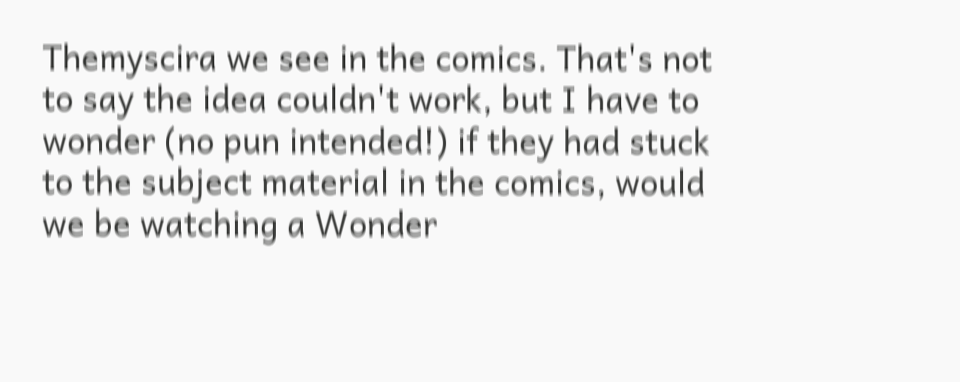Themyscira we see in the comics. That's not to say the idea couldn't work, but I have to wonder (no pun intended!) if they had stuck to the subject material in the comics, would we be watching a Wonder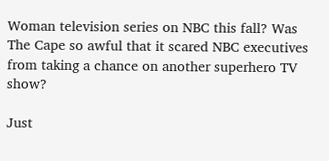Woman television series on NBC this fall? Was The Cape so awful that it scared NBC executives from taking a chance on another superhero TV show?

Just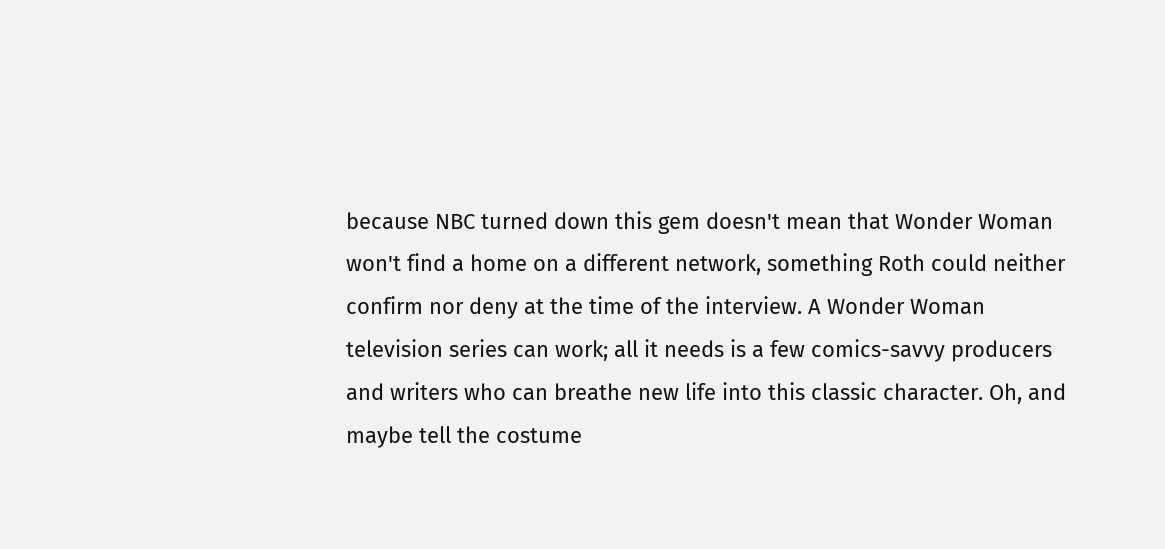because NBC turned down this gem doesn't mean that Wonder Woman won't find a home on a different network, something Roth could neither confirm nor deny at the time of the interview. A Wonder Woman television series can work; all it needs is a few comics-savvy producers and writers who can breathe new life into this classic character. Oh, and maybe tell the costume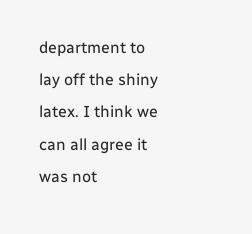department to lay off the shiny latex. I think we can all agree it was not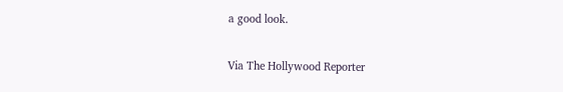a good look.

Via The Hollywood Reporter